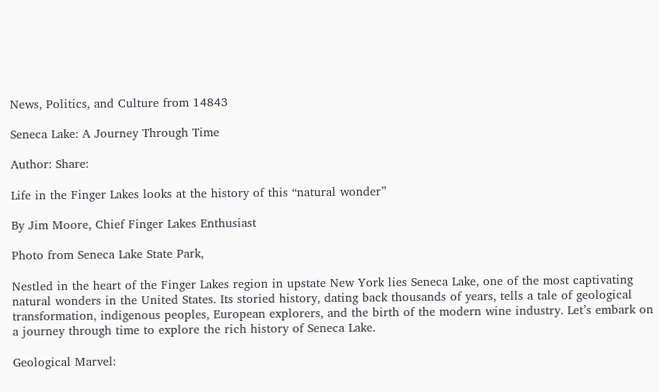News, Politics, and Culture from 14843

Seneca Lake: A Journey Through Time

Author: Share:

Life in the Finger Lakes looks at the history of this “natural wonder”

By Jim Moore, Chief Finger Lakes Enthusiast

Photo from Seneca Lake State Park,

Nestled in the heart of the Finger Lakes region in upstate New York lies Seneca Lake, one of the most captivating natural wonders in the United States. Its storied history, dating back thousands of years, tells a tale of geological transformation, indigenous peoples, European explorers, and the birth of the modern wine industry. Let’s embark on a journey through time to explore the rich history of Seneca Lake.

Geological Marvel: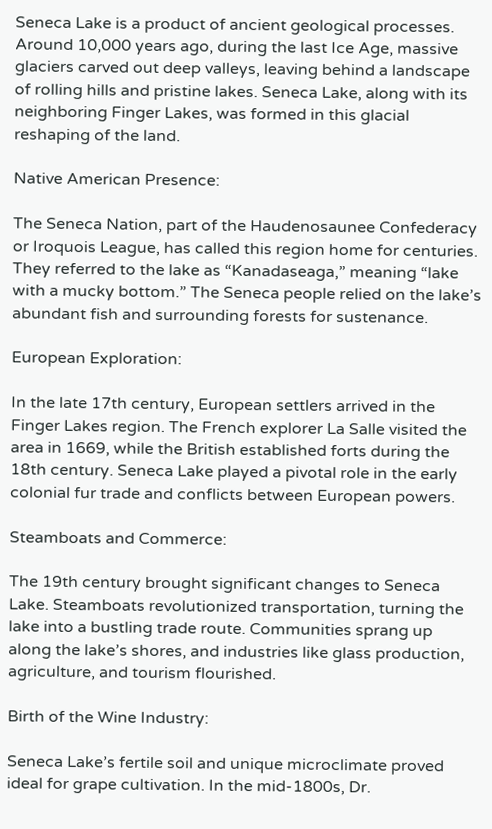Seneca Lake is a product of ancient geological processes. Around 10,000 years ago, during the last Ice Age, massive glaciers carved out deep valleys, leaving behind a landscape of rolling hills and pristine lakes. Seneca Lake, along with its neighboring Finger Lakes, was formed in this glacial reshaping of the land.

Native American Presence:

The Seneca Nation, part of the Haudenosaunee Confederacy or Iroquois League, has called this region home for centuries. They referred to the lake as “Kanadaseaga,” meaning “lake with a mucky bottom.” The Seneca people relied on the lake’s abundant fish and surrounding forests for sustenance.

European Exploration:

In the late 17th century, European settlers arrived in the Finger Lakes region. The French explorer La Salle visited the area in 1669, while the British established forts during the 18th century. Seneca Lake played a pivotal role in the early colonial fur trade and conflicts between European powers.

Steamboats and Commerce:

The 19th century brought significant changes to Seneca Lake. Steamboats revolutionized transportation, turning the lake into a bustling trade route. Communities sprang up along the lake’s shores, and industries like glass production, agriculture, and tourism flourished.

Birth of the Wine Industry:

Seneca Lake’s fertile soil and unique microclimate proved ideal for grape cultivation. In the mid-1800s, Dr.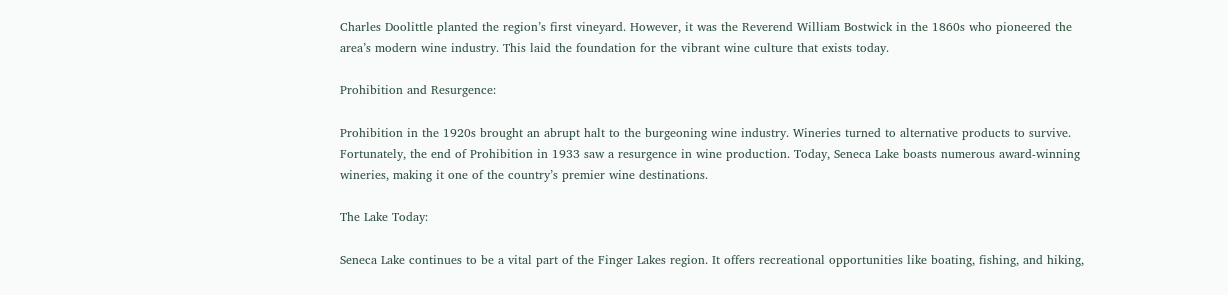Charles Doolittle planted the region’s first vineyard. However, it was the Reverend William Bostwick in the 1860s who pioneered the area’s modern wine industry. This laid the foundation for the vibrant wine culture that exists today.

Prohibition and Resurgence:

Prohibition in the 1920s brought an abrupt halt to the burgeoning wine industry. Wineries turned to alternative products to survive. Fortunately, the end of Prohibition in 1933 saw a resurgence in wine production. Today, Seneca Lake boasts numerous award-winning wineries, making it one of the country’s premier wine destinations.

The Lake Today:

Seneca Lake continues to be a vital part of the Finger Lakes region. It offers recreational opportunities like boating, fishing, and hiking,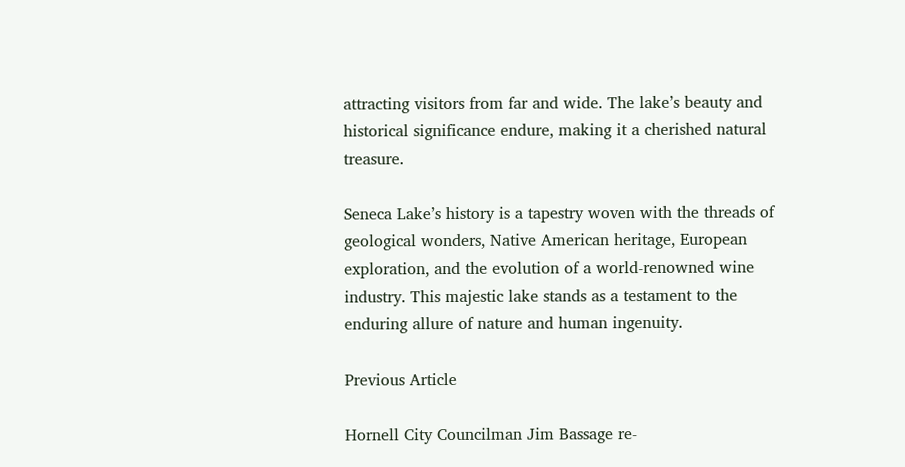attracting visitors from far and wide. The lake’s beauty and historical significance endure, making it a cherished natural treasure.

Seneca Lake’s history is a tapestry woven with the threads of geological wonders, Native American heritage, European exploration, and the evolution of a world-renowned wine industry. This majestic lake stands as a testament to the enduring allure of nature and human ingenuity.

Previous Article

Hornell City Councilman Jim Bassage re-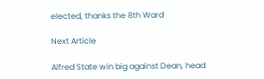elected, thanks the 8th Ward

Next Article

Alfred State win big against Dean, head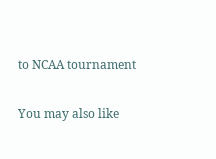to NCAA tournament

You may also like